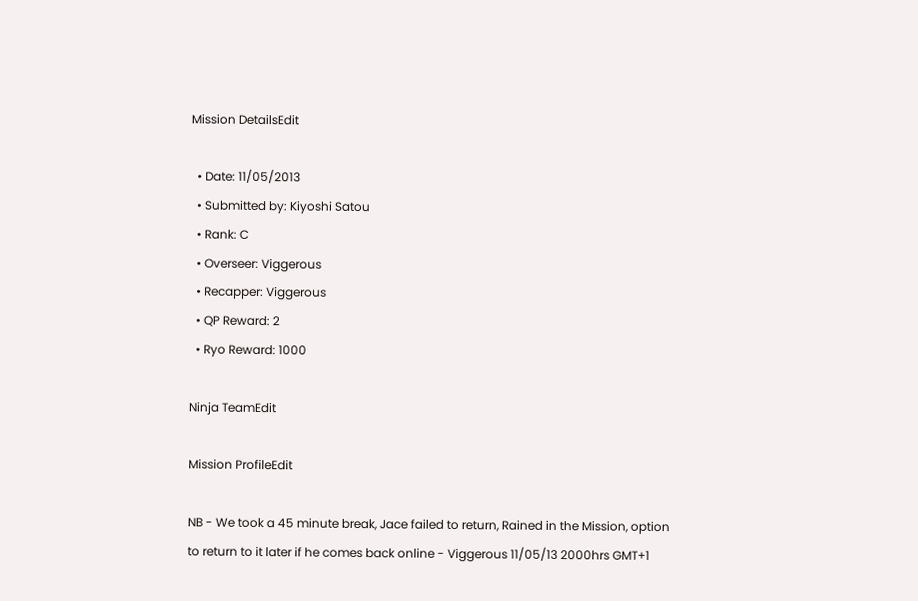Mission DetailsEdit

  • Date: 11/05/2013
  • Submitted by: Kiyoshi Satou
  • Rank: C
  • Overseer: Viggerous
  • Recapper: Viggerous
  • QP Reward: 2
  • Ryo Reward: 1000

Ninja TeamEdit

Mission ProfileEdit

NB - We took a 45 minute break, Jace failed to return, Rained in the Mission, option to return to it later if he comes back online - Viggerous 11/05/13 2000hrs GMT+1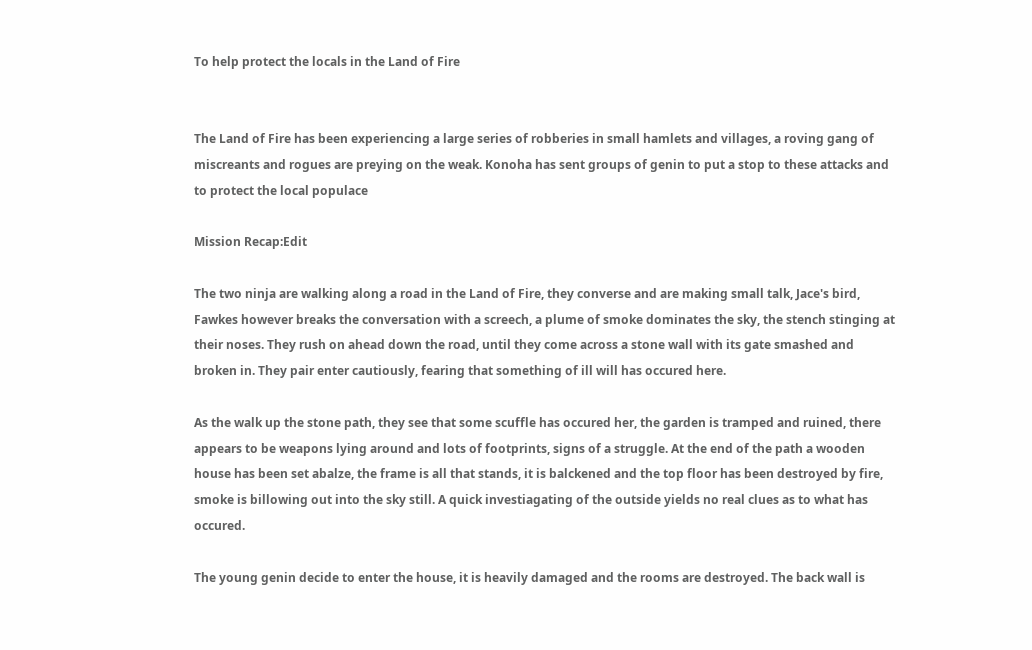To help protect the locals in the Land of Fire


The Land of Fire has been experiencing a large series of robberies in small hamlets and villages, a roving gang of miscreants and rogues are preying on the weak. Konoha has sent groups of genin to put a stop to these attacks and to protect the local populace

Mission Recap:Edit

The two ninja are walking along a road in the Land of Fire, they converse and are making small talk, Jace's bird, Fawkes however breaks the conversation with a screech, a plume of smoke dominates the sky, the stench stinging at their noses. They rush on ahead down the road, until they come across a stone wall with its gate smashed and broken in. They pair enter cautiously, fearing that something of ill will has occured here.

As the walk up the stone path, they see that some scuffle has occured her, the garden is tramped and ruined, there appears to be weapons lying around and lots of footprints, signs of a struggle. At the end of the path a wooden house has been set abalze, the frame is all that stands, it is balckened and the top floor has been destroyed by fire, smoke is billowing out into the sky still. A quick investiagating of the outside yields no real clues as to what has occured.

The young genin decide to enter the house, it is heavily damaged and the rooms are destroyed. The back wall is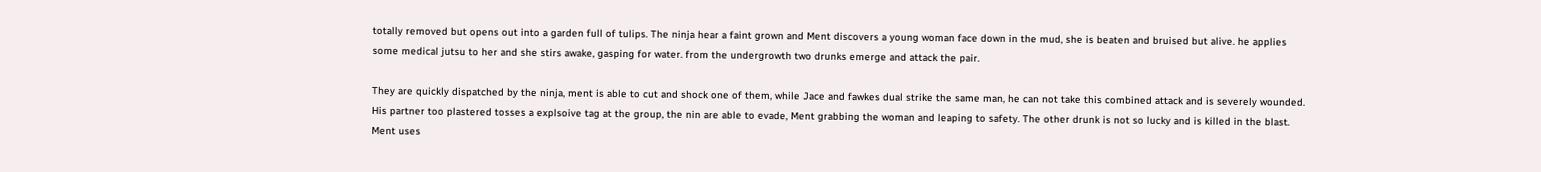totally removed but opens out into a garden full of tulips. The ninja hear a faint grown and Ment discovers a young woman face down in the mud, she is beaten and bruised but alive. he applies some medical jutsu to her and she stirs awake, gasping for water. from the undergrowth two drunks emerge and attack the pair.

They are quickly dispatched by the ninja, ment is able to cut and shock one of them, while Jace and fawkes dual strike the same man, he can not take this combined attack and is severely wounded. His partner too plastered tosses a explsoive tag at the group, the nin are able to evade, Ment grabbing the woman and leaping to safety. The other drunk is not so lucky and is killed in the blast. Ment uses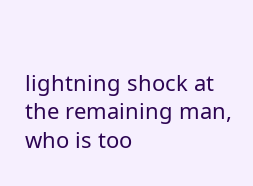lightning shock at the remaining man, who is too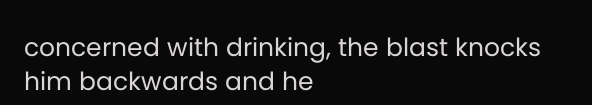concerned with drinking, the blast knocks him backwards and he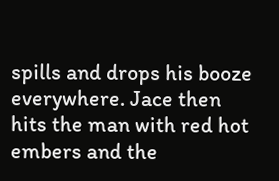spills and drops his booze everywhere. Jace then hits the man with red hot embers and the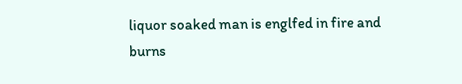liquor soaked man is englfed in fire and burns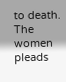to death.  The women pleads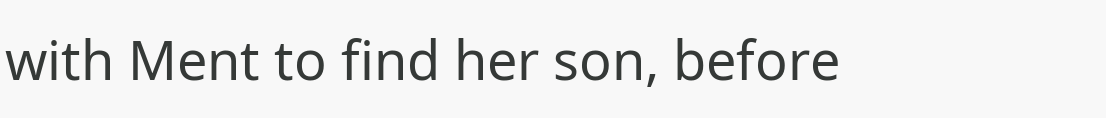with Ment to find her son, before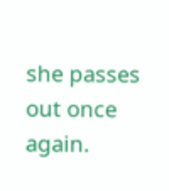she passes out once again.